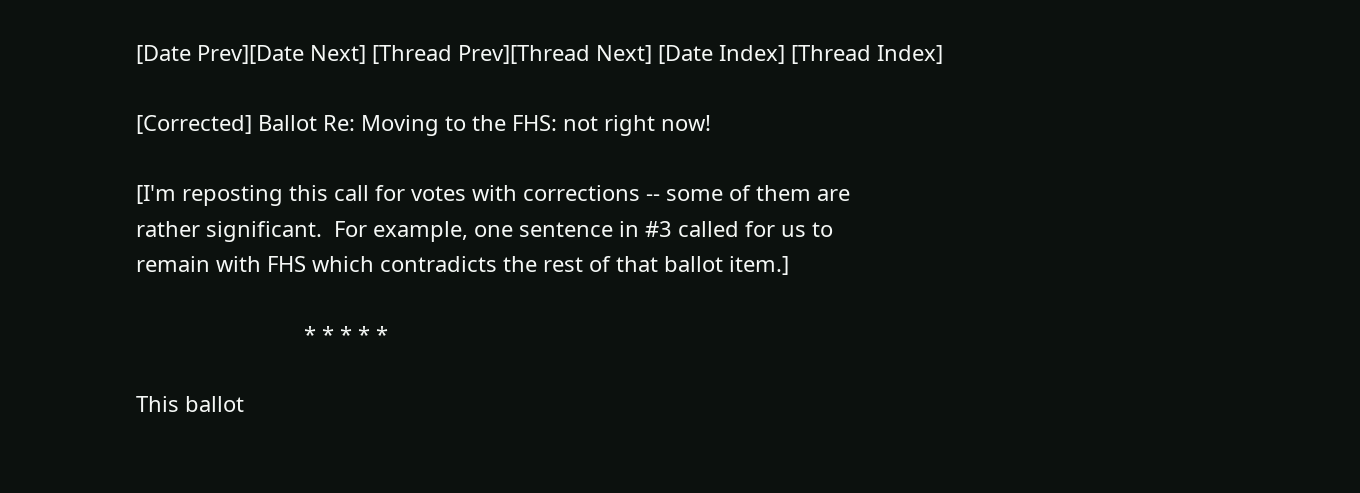[Date Prev][Date Next] [Thread Prev][Thread Next] [Date Index] [Thread Index]

[Corrected] Ballot Re: Moving to the FHS: not right now!

[I'm reposting this call for votes with corrections -- some of them are
rather significant.  For example, one sentence in #3 called for us to
remain with FHS which contradicts the rest of that ballot item.]

                            * * * * *

This ballot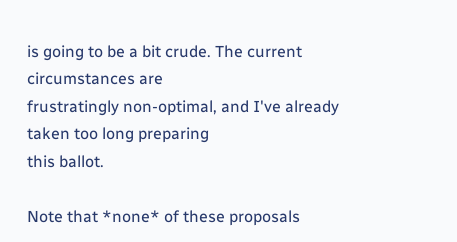is going to be a bit crude. The current circumstances are
frustratingly non-optimal, and I've already taken too long preparing
this ballot.

Note that *none* of these proposals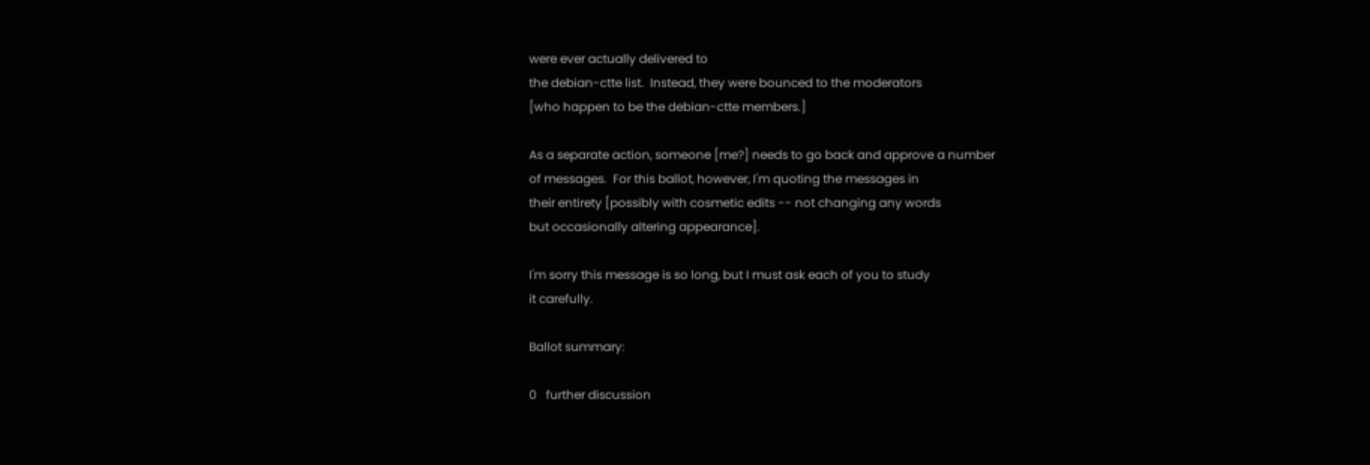were ever actually delivered to
the debian-ctte list.  Instead, they were bounced to the moderators
[who happen to be the debian-ctte members.]

As a separate action, someone [me?] needs to go back and approve a number
of messages.  For this ballot, however, I'm quoting the messages in
their entirety [possibly with cosmetic edits -- not changing any words
but occasionally altering appearance].

I'm sorry this message is so long, but I must ask each of you to study
it carefully.

Ballot summary:

0   further discussion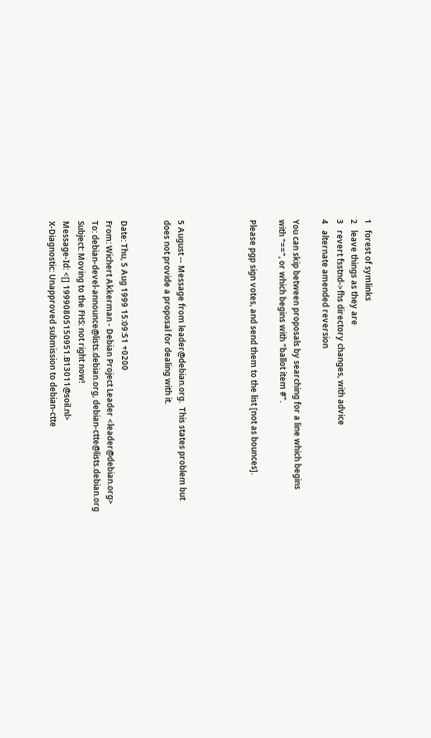1   forest of symlinks
2   leave things as they are
3   revert fsstnd->fhs directory changes, with advice
4   alternate amended reversion

You can skip between proposals by searching for a line which begins
with "==", or which begins with "ballot item #".

Please pgp sign votes, and send them to the list [not as bounces].




5 August -- Message from leader@debian.org.  This states problem but
does not provide a proposal for dealing with it.


Date: Thu, 5 Aug 1999 15:09:51 +0200
From: Wichert Akkerman - Debian Project Leader <leader@debian.org>
To: debian-devel-announce@lists.debian.org, debian-ctte@lists.debian.org
Subject: Moving to the FHS: not right now!
Message-Id: <[] 19990805150951.B13011@soil.nl>
X-Diagnostic: Unapproved submission to debian-ctte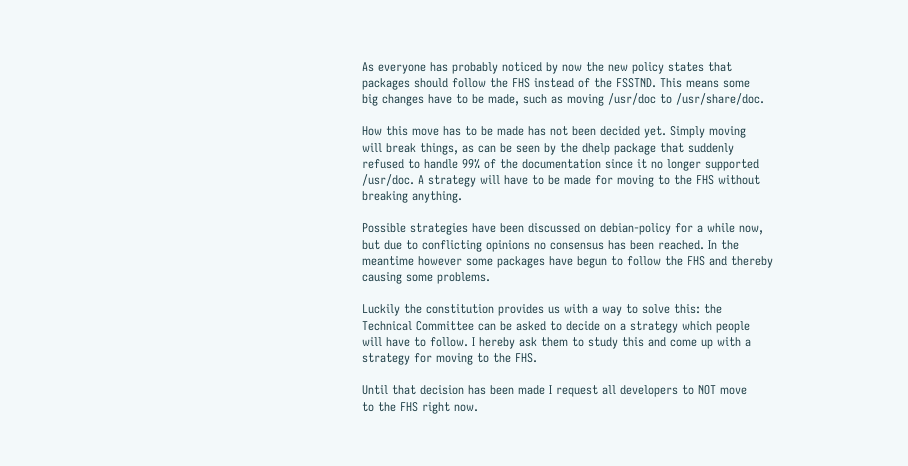As everyone has probably noticed by now the new policy states that
packages should follow the FHS instead of the FSSTND. This means some
big changes have to be made, such as moving /usr/doc to /usr/share/doc.

How this move has to be made has not been decided yet. Simply moving
will break things, as can be seen by the dhelp package that suddenly
refused to handle 99% of the documentation since it no longer supported
/usr/doc. A strategy will have to be made for moving to the FHS without
breaking anything.

Possible strategies have been discussed on debian-policy for a while now,
but due to conflicting opinions no consensus has been reached. In the
meantime however some packages have begun to follow the FHS and thereby
causing some problems.

Luckily the constitution provides us with a way to solve this: the
Technical Committee can be asked to decide on a strategy which people
will have to follow. I hereby ask them to study this and come up with a
strategy for moving to the FHS.

Until that decision has been made I request all developers to NOT move
to the FHS right now.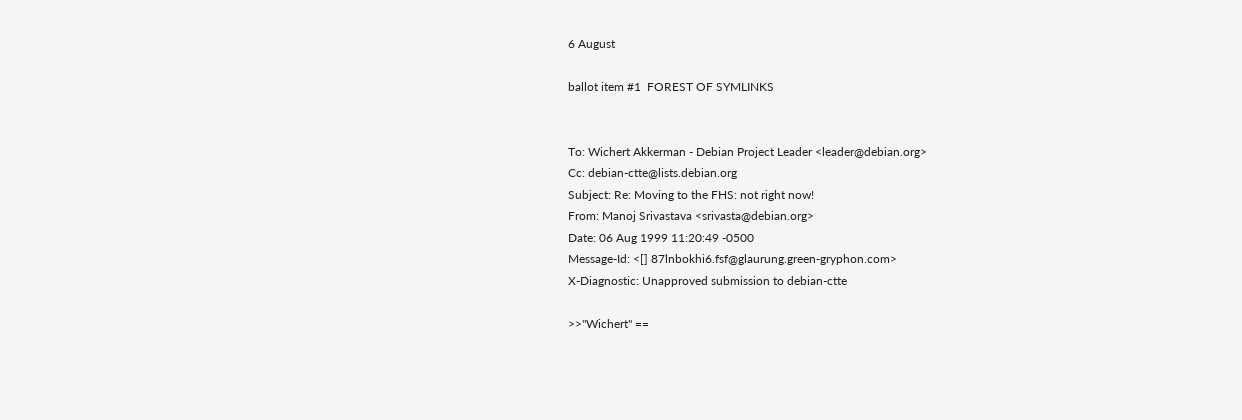6 August

ballot item #1  FOREST OF SYMLINKS


To: Wichert Akkerman - Debian Project Leader <leader@debian.org>
Cc: debian-ctte@lists.debian.org
Subject: Re: Moving to the FHS: not right now!
From: Manoj Srivastava <srivasta@debian.org>
Date: 06 Aug 1999 11:20:49 -0500
Message-Id: <[] 87lnbokhi6.fsf@glaurung.green-gryphon.com>
X-Diagnostic: Unapproved submission to debian-ctte

>>"Wichert" ==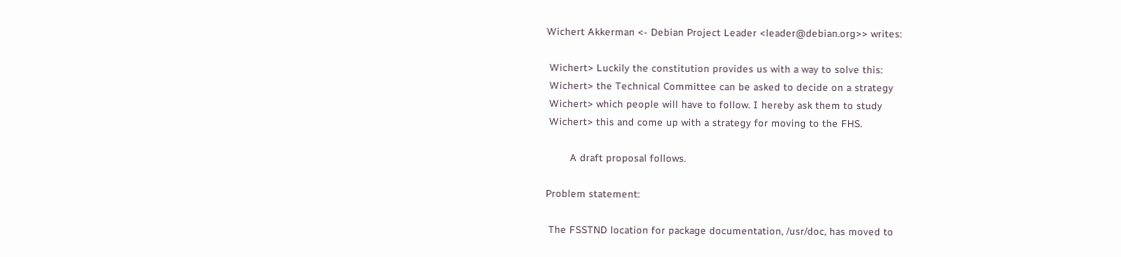Wichert Akkerman <- Debian Project Leader <leader@debian.org>> writes:

 Wichert> Luckily the constitution provides us with a way to solve this:
 Wichert> the Technical Committee can be asked to decide on a strategy
 Wichert> which people will have to follow. I hereby ask them to study
 Wichert> this and come up with a strategy for moving to the FHS.

        A draft proposal follows.

Problem statement:

 The FSSTND location for package documentation, /usr/doc, has moved to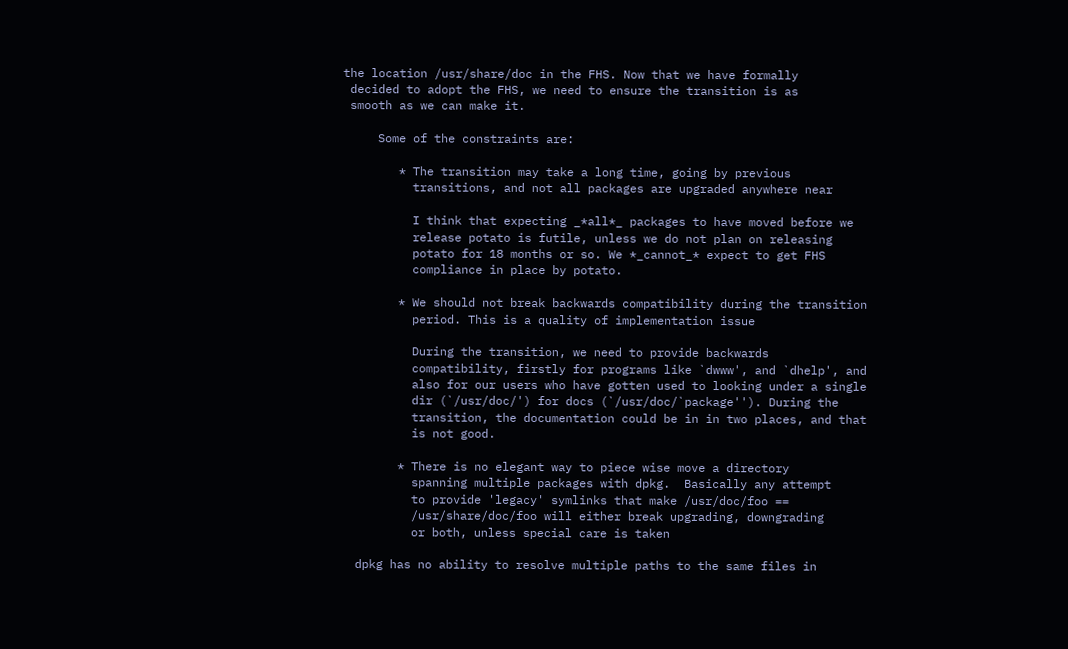the location /usr/share/doc in the FHS. Now that we have formally
 decided to adopt the FHS, we need to ensure the transition is as
 smooth as we can make it.

     Some of the constraints are:

        * The transition may take a long time, going by previous
          transitions, and not all packages are upgraded anywhere near

          I think that expecting _*all*_ packages to have moved before we
          release potato is futile, unless we do not plan on releasing
          potato for 18 months or so. We *_cannot_* expect to get FHS
          compliance in place by potato.

        * We should not break backwards compatibility during the transition
          period. This is a quality of implementation issue

          During the transition, we need to provide backwards
          compatibility, firstly for programs like `dwww', and `dhelp', and
          also for our users who have gotten used to looking under a single
          dir (`/usr/doc/') for docs (`/usr/doc/`package''). During the
          transition, the documentation could be in in two places, and that
          is not good.

        * There is no elegant way to piece wise move a directory
          spanning multiple packages with dpkg.  Basically any attempt
          to provide 'legacy' symlinks that make /usr/doc/foo ==
          /usr/share/doc/foo will either break upgrading, downgrading
          or both, unless special care is taken

  dpkg has no ability to resolve multiple paths to the same files in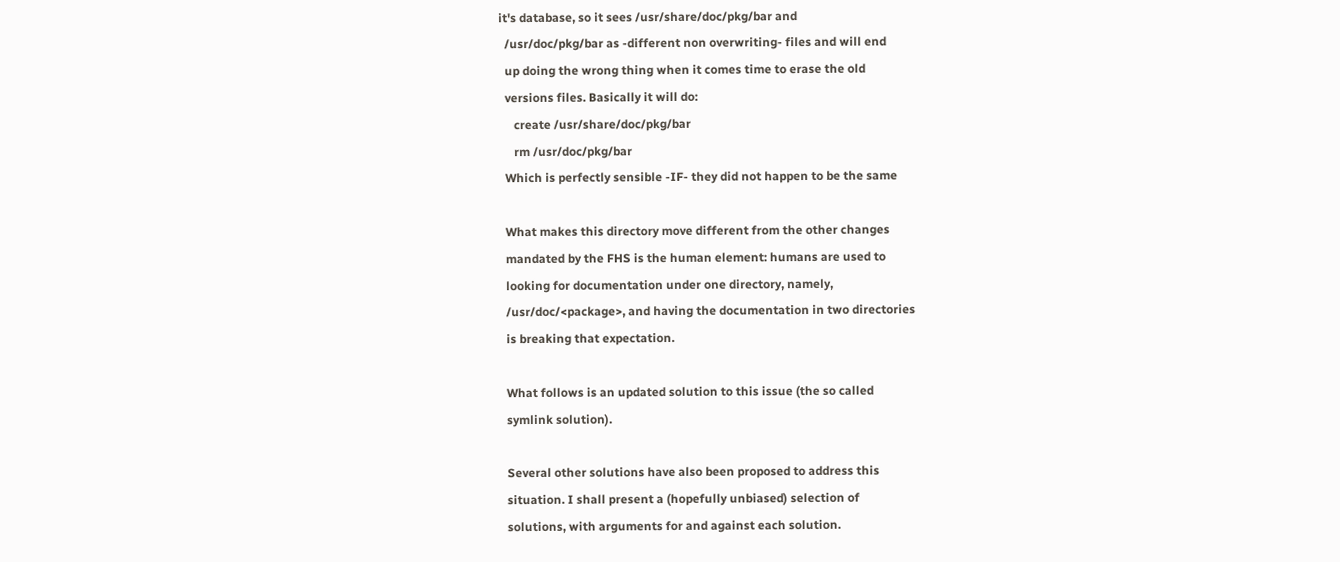it's database, so it sees /usr/share/doc/pkg/bar and
  /usr/doc/pkg/bar as -different non overwriting- files and will end
  up doing the wrong thing when it comes time to erase the old
  versions files. Basically it will do:
     create /usr/share/doc/pkg/bar
     rm /usr/doc/pkg/bar
  Which is perfectly sensible -IF- they did not happen to be the same

  What makes this directory move different from the other changes
  mandated by the FHS is the human element: humans are used to
  looking for documentation under one directory, namely,
  /usr/doc/<package>, and having the documentation in two directories
  is breaking that expectation.

  What follows is an updated solution to this issue (the so called
  symlink solution).

  Several other solutions have also been proposed to address this
  situation. I shall present a (hopefully unbiased) selection of
  solutions, with arguments for and against each solution.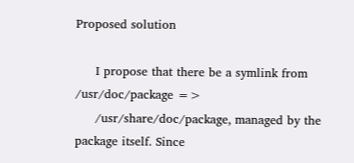Proposed solution

     I propose that there be a symlink from /usr/doc/package =>
     /usr/share/doc/package, managed by the package itself. Since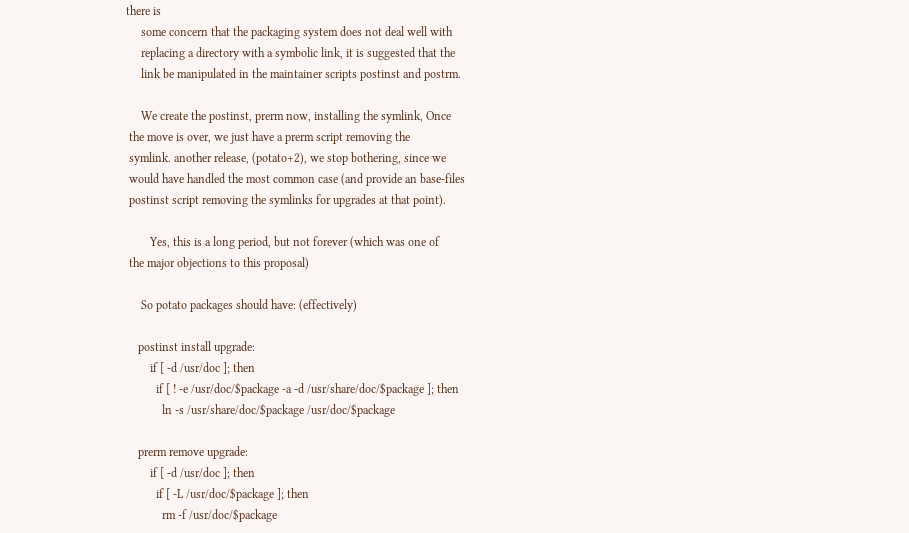there is
     some concern that the packaging system does not deal well with
     replacing a directory with a symbolic link, it is suggested that the
     link be manipulated in the maintainer scripts postinst and postrm.

     We create the postinst, prerm now, installing the symlink, Once
 the move is over, we just have a prerm script removing the
 symlink. another release, (potato+2), we stop bothering, since we
 would have handled the most common case (and provide an base-files
 postinst script removing the symlinks for upgrades at that point).

        Yes, this is a long period, but not forever (which was one of
 the major objections to this proposal)

     So potato packages should have: (effectively)

    postinst install upgrade:
        if [ -d /usr/doc ]; then
          if [ ! -e /usr/doc/$package -a -d /usr/share/doc/$package ]; then
            ln -s /usr/share/doc/$package /usr/doc/$package

    prerm remove upgrade:
        if [ -d /usr/doc ]; then
          if [ -L /usr/doc/$package ]; then
            rm -f /usr/doc/$package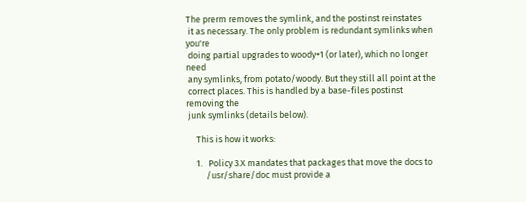The prerm removes the symlink, and the postinst reinstates
 it as necessary. The only problem is redundant symlinks when you're
 doing partial upgrades to woody+1 (or later), which no longer need
 any symlinks, from potato/woody. But they still all point at the
 correct places. This is handled by a base-files postinst removing the
 junk symlinks (details below).

     This is how it works:

     1.   Policy 3.X mandates that packages that move the docs to
          /usr/share/doc must provide a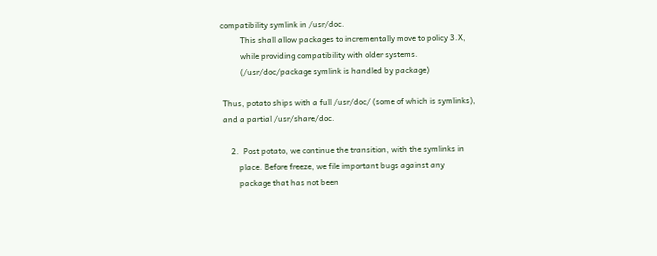compatibility symlink in /usr/doc.
          This shall allow packages to incrementally move to policy 3.X,
          while providing compatibility with older systems.
          (/usr/doc/package symlink is handled by package)

 Thus, potato ships with a full /usr/doc/ (some of which is symlinks),
 and a partial /usr/share/doc.

     2.  Post potato, we continue the transition, with the symlinks in
         place. Before freeze, we file important bugs against any
         package that has not been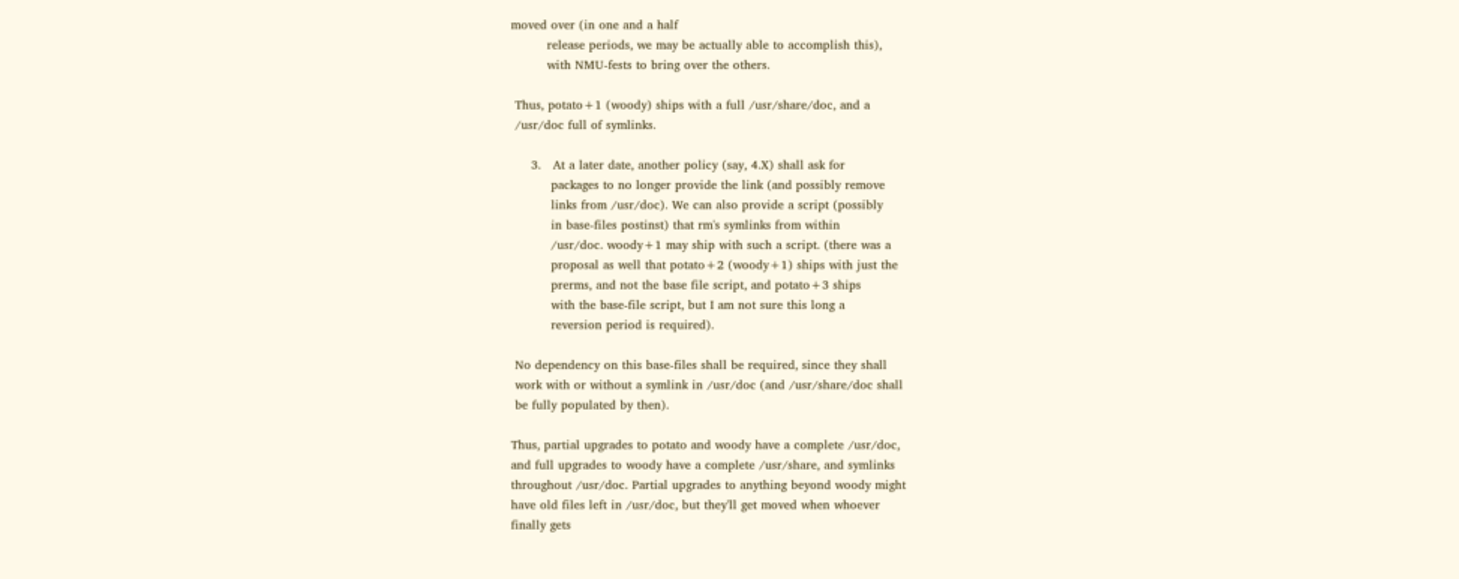moved over (in one and a half
         release periods, we may be actually able to accomplish this),
         with NMU-fests to bring over the others.

 Thus, potato+1 (woody) ships with a full /usr/share/doc, and a
 /usr/doc full of symlinks.

     3.   At a later date, another policy (say, 4.X) shall ask for
          packages to no longer provide the link (and possibly remove
          links from /usr/doc). We can also provide a script (possibly
          in base-files postinst) that rm's symlinks from within
          /usr/doc. woody+1 may ship with such a script. (there was a
          proposal as well that potato+2 (woody+1) ships with just the
          prerms, and not the base file script, and potato+3 ships
          with the base-file script, but I am not sure this long a
          reversion period is required).

 No dependency on this base-files shall be required, since they shall
 work with or without a symlink in /usr/doc (and /usr/share/doc shall
 be fully populated by then).

Thus, partial upgrades to potato and woody have a complete /usr/doc,
and full upgrades to woody have a complete /usr/share, and symlinks
throughout /usr/doc. Partial upgrades to anything beyond woody might
have old files left in /usr/doc, but they'll get moved when whoever
finally gets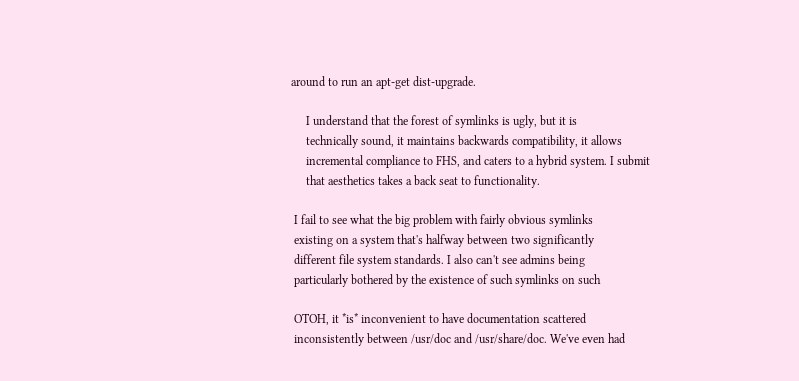around to run an apt-get dist-upgrade.

     I understand that the forest of symlinks is ugly, but it is
     technically sound, it maintains backwards compatibility, it allows
     incremental compliance to FHS, and caters to a hybrid system. I submit
     that aesthetics takes a back seat to functionality.

 I fail to see what the big problem with fairly obvious symlinks
 existing on a system that's halfway between two significantly
 different file system standards. I also can't see admins being
 particularly bothered by the existence of such symlinks on such

 OTOH, it *is* inconvenient to have documentation scattered
 inconsistently between /usr/doc and /usr/share/doc. We've even had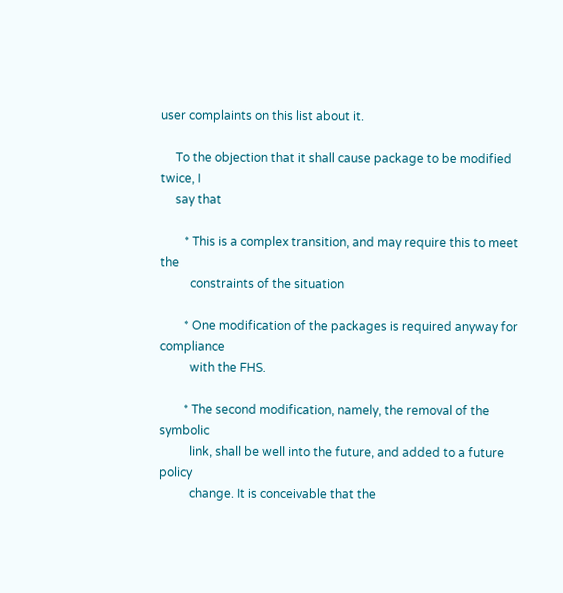user complaints on this list about it.

     To the objection that it shall cause package to be modified twice, I
     say that

        * This is a complex transition, and may require this to meet the
          constraints of the situation

        * One modification of the packages is required anyway for compliance
          with the FHS.

        * The second modification, namely, the removal of the symbolic
          link, shall be well into the future, and added to a future policy
          change. It is conceivable that the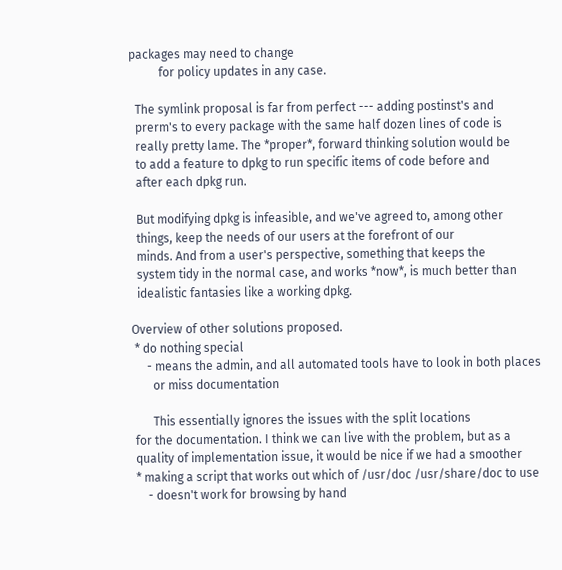packages may need to change
          for policy updates in any case.

  The symlink proposal is far from perfect --- adding postinst's and
  prerm's to every package with the same half dozen lines of code is
  really pretty lame. The *proper*, forward thinking solution would be
  to add a feature to dpkg to run specific items of code before and
  after each dpkg run.

  But modifying dpkg is infeasible, and we've agreed to, among other
  things, keep the needs of our users at the forefront of our
  minds. And from a user's perspective, something that keeps the
  system tidy in the normal case, and works *now*, is much better than
  idealistic fantasies like a working dpkg.

Overview of other solutions proposed.
 * do nothing special
     - means the admin, and all automated tools have to look in both places
       or miss documentation

       This essentially ignores the issues with the split locations
 for the documentation. I think we can live with the problem, but as a
 quality of implementation issue, it would be nice if we had a smoother
 * making a script that works out which of /usr/doc /usr/share/doc to use
     - doesn't work for browsing by hand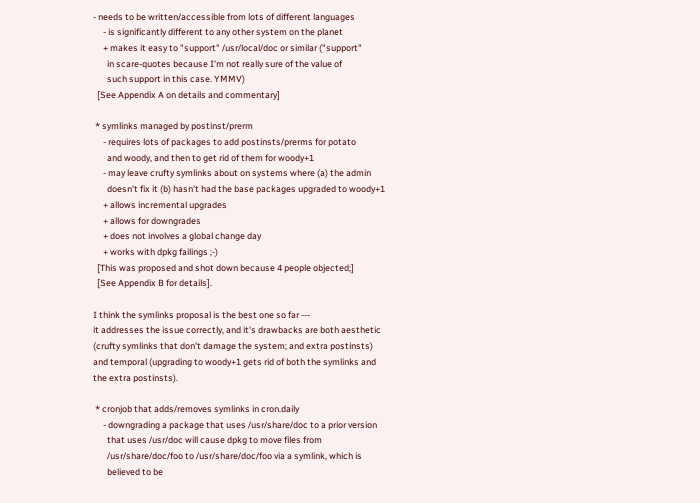- needs to be written/accessible from lots of different languages
     - is significantly different to any other system on the planet
     + makes it easy to "support" /usr/local/doc or similar ("support"
       in scare-quotes because I'm not really sure of the value of
       such support in this case. YMMV)
  [See Appendix A on details and commentary]

 * symlinks managed by postinst/prerm
     - requires lots of packages to add postinsts/prerms for potato
       and woody, and then to get rid of them for woody+1
     - may leave crufty symlinks about on systems where (a) the admin
       doesn't fix it (b) hasn't had the base packages upgraded to woody+1
     + allows incremental upgrades
     + allows for downgrades
     + does not involves a global change day
     + works with dpkg failings ;-)
  [This was proposed and shot down because 4 people objected;]
  [See Appendix B for details].

I think the symlinks proposal is the best one so far ---
it addresses the issue correctly, and it's drawbacks are both aesthetic
(crufty symlinks that don't damage the system; and extra postinsts)
and temporal (upgrading to woody+1 gets rid of both the symlinks and
the extra postinsts).

 * cronjob that adds/removes symlinks in cron.daily
     - downgrading a package that uses /usr/share/doc to a prior version
       that uses /usr/doc will cause dpkg to move files from
       /usr/share/doc/foo to /usr/share/doc/foo via a symlink, which is
       believed to be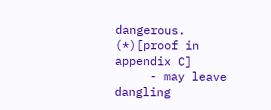dangerous. (*)[proof in appendix C]
     - may leave dangling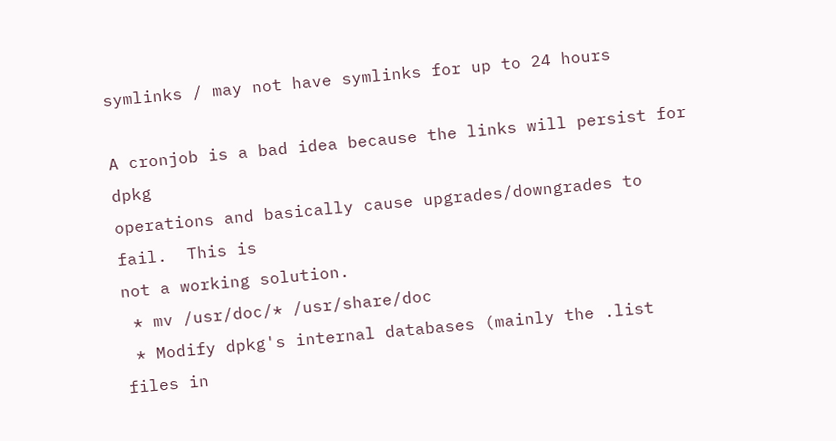symlinks / may not have symlinks for up to 24 hours

A cronjob is a bad idea because the links will persist for dpkg
operations and basically cause upgrades/downgrades to fail.  This is
not a working solution.
 * mv /usr/doc/* /usr/share/doc
 * Modify dpkg's internal databases (mainly the .list files in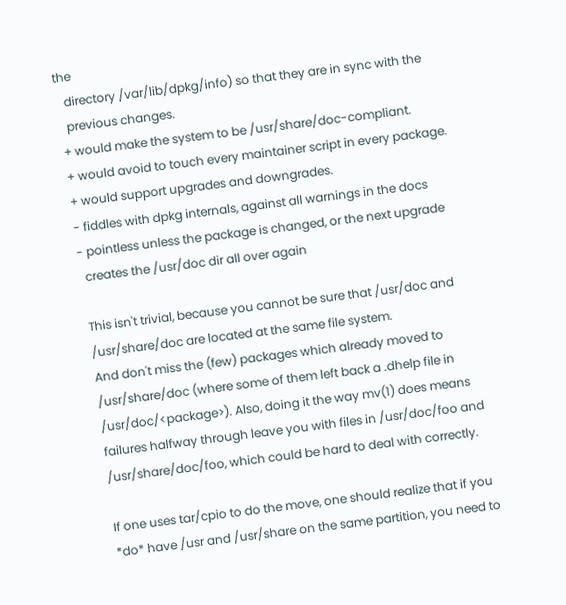the
   directory /var/lib/dpkg/info) so that they are in sync with the
   previous changes.
 + would make the system to be /usr/share/doc-compliant.
 + would avoid to touch every maintainer script in every package.
 + would support upgrades and downgrades.
 - fiddles with dpkg internals, against all warnings in the docs
 - pointless unless the package is changed, or the next upgrade
   creates the /usr/doc dir all over again

  This isn't trivial, because you cannot be sure that /usr/doc and
  /usr/share/doc are located at the same file system.
  And don't miss the (few) packages which already moved to
  /usr/share/doc (where some of them left back a .dhelp file in
  /usr/doc/<package>). Also, doing it the way mv(1) does means
  failures halfway through leave you with files in /usr/doc/foo and
  /usr/share/doc/foo, which could be hard to deal with correctly.

  If one uses tar/cpio to do the move, one should realize that if you
  *do* have /usr and /usr/share on the same partition, you need to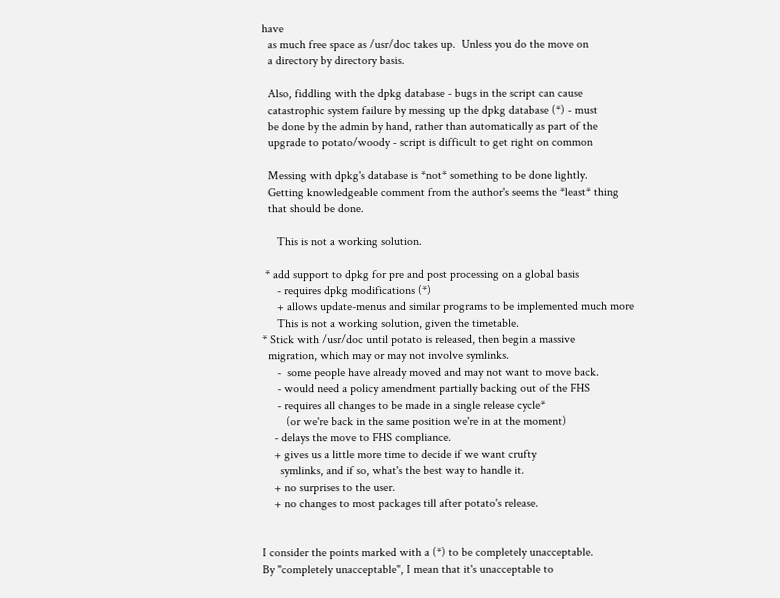have
  as much free space as /usr/doc takes up.  Unless you do the move on
  a directory by directory basis.

  Also, fiddling with the dpkg database - bugs in the script can cause
  catastrophic system failure by messing up the dpkg database (*) - must
  be done by the admin by hand, rather than automatically as part of the
  upgrade to potato/woody - script is difficult to get right on common

  Messing with dpkg's database is *not* something to be done lightly.
  Getting knowledgeable comment from the author's seems the *least* thing
  that should be done.

     This is not a working solution.

 * add support to dpkg for pre and post processing on a global basis
     - requires dpkg modifications (*)
     + allows update-menus and similar programs to be implemented much more
     This is not a working solution, given the timetable.
* Stick with /usr/doc until potato is released, then begin a massive
  migration, which may or may not involve symlinks.
     -  some people have already moved and may not want to move back.
     - would need a policy amendment partially backing out of the FHS
     - requires all changes to be made in a single release cycle*
        (or we're back in the same position we're in at the moment)
    - delays the move to FHS compliance.
    + gives us a little more time to decide if we want crufty
      symlinks, and if so, what's the best way to handle it.
    + no surprises to the user.
    + no changes to most packages till after potato's release.


I consider the points marked with a (*) to be completely unacceptable.
By "completely unacceptable", I mean that it's unacceptable to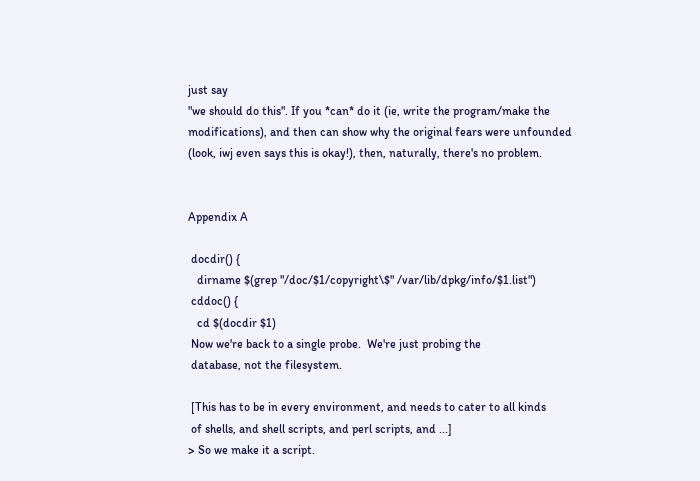just say
"we should do this". If you *can* do it (ie, write the program/make the
modifications), and then can show why the original fears were unfounded
(look, iwj even says this is okay!), then, naturally, there's no problem.


Appendix A

 docdir() {
   dirname $(grep "/doc/$1/copyright\$" /var/lib/dpkg/info/$1.list")
 cddoc() {
   cd $(docdir $1)
 Now we're back to a single probe.  We're just probing the
 database, not the filesystem.

 [This has to be in every environment, and needs to cater to all kinds
 of shells, and shell scripts, and perl scripts, and ...]
> So we make it a script.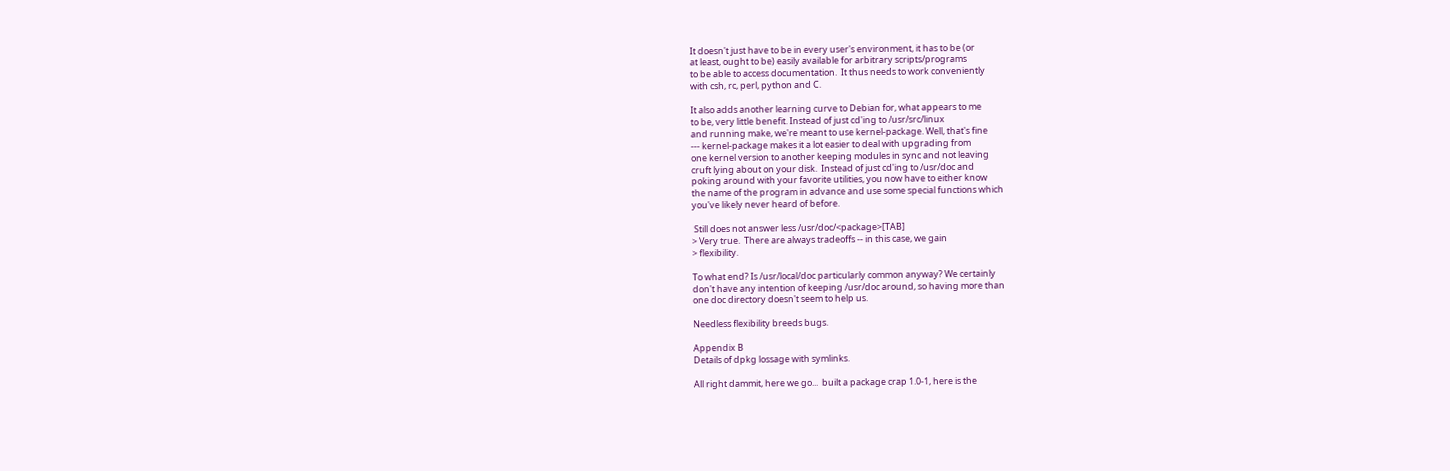It doesn't just have to be in every user's environment, it has to be (or
at least, ought to be) easily available for arbitrary scripts/programs
to be able to access documentation.  It thus needs to work conveniently
with csh, rc, perl, python and C.

It also adds another learning curve to Debian for, what appears to me
to be, very little benefit. Instead of just cd'ing to /usr/src/linux
and running make, we're meant to use kernel-package. Well, that's fine
--- kernel-package makes it a lot easier to deal with upgrading from
one kernel version to another keeping modules in sync and not leaving
cruft lying about on your disk.  Instead of just cd'ing to /usr/doc and
poking around with your favorite utilities, you now have to either know
the name of the program in advance and use some special functions which
you've likely never heard of before.

 Still does not answer less /usr/doc/<package>[TAB]
> Very true.  There are always tradeoffs -- in this case, we gain
> flexibility.

To what end? Is /usr/local/doc particularly common anyway? We certainly
don't have any intention of keeping /usr/doc around, so having more than
one doc directory doesn't seem to help us.

Needless flexibility breeds bugs.

Appendix B
Details of dpkg lossage with symlinks.

All right dammit, here we go...  built a package crap 1.0-1, here is the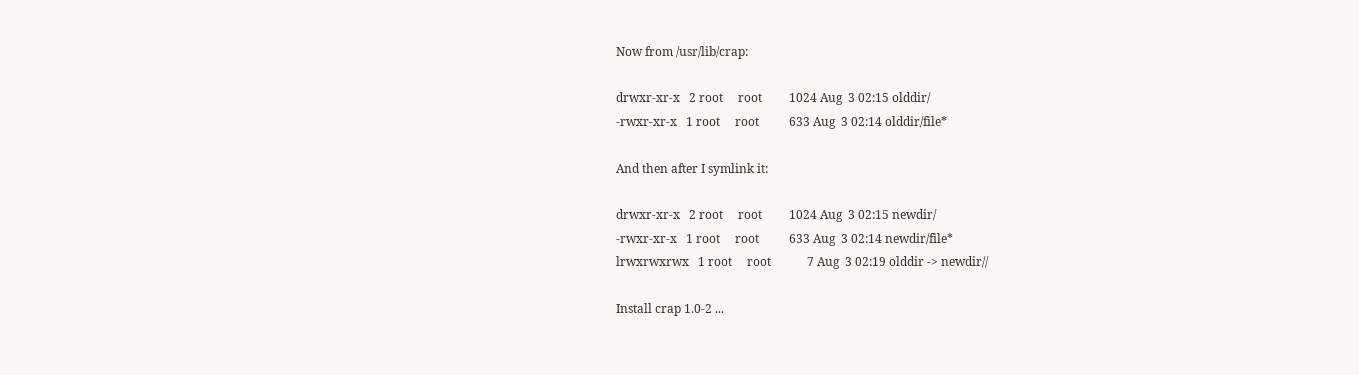Now from /usr/lib/crap:

drwxr-xr-x   2 root     root         1024 Aug  3 02:15 olddir/
-rwxr-xr-x   1 root     root          633 Aug  3 02:14 olddir/file*

And then after I symlink it:

drwxr-xr-x   2 root     root         1024 Aug  3 02:15 newdir/
-rwxr-xr-x   1 root     root          633 Aug  3 02:14 newdir/file*
lrwxrwxrwx   1 root     root            7 Aug  3 02:19 olddir -> newdir//

Install crap 1.0-2 ...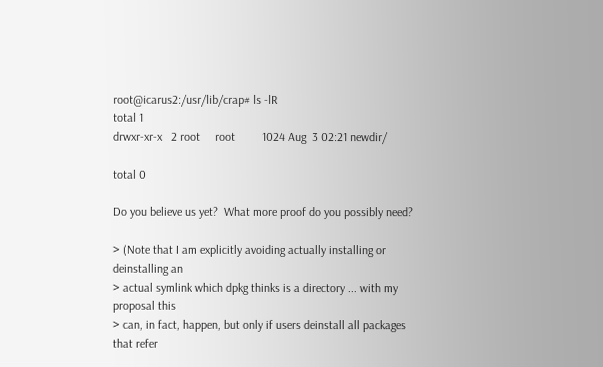root@icarus2:/usr/lib/crap# ls -lR
total 1
drwxr-xr-x   2 root     root         1024 Aug  3 02:21 newdir/

total 0

Do you believe us yet?  What more proof do you possibly need?

> (Note that I am explicitly avoiding actually installing or deinstalling an
> actual symlink which dpkg thinks is a directory ... with my proposal this
> can, in fact, happen, but only if users deinstall all packages that refer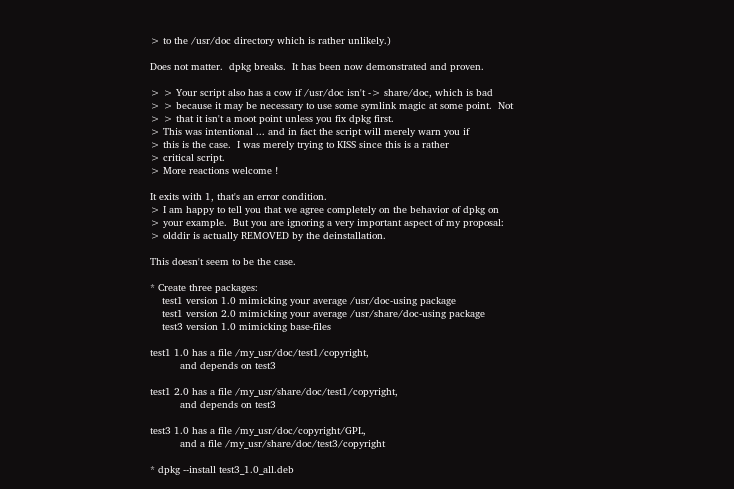> to the /usr/doc directory which is rather unlikely.)

Does not matter.  dpkg breaks.  It has been now demonstrated and proven.

> > Your script also has a cow if /usr/doc isn't -> share/doc, which is bad
> > because it may be necessary to use some symlink magic at some point.  Not
> > that it isn't a moot point unless you fix dpkg first.
> This was intentional ... and in fact the script will merely warn you if
> this is the case.  I was merely trying to KISS since this is a rather
> critical script.
> More reactions welcome !

It exits with 1, that's an error condition.
> I am happy to tell you that we agree completely on the behavior of dpkg on
> your example.  But you are ignoring a very important aspect of my proposal:
> olddir is actually REMOVED by the deinstallation.

This doesn't seem to be the case.

* Create three packages:
    test1 version 1.0 mimicking your average /usr/doc-using package
    test1 version 2.0 mimicking your average /usr/share/doc-using package
    test3 version 1.0 mimicking base-files

test1 1.0 has a file /my_usr/doc/test1/copyright,
          and depends on test3

test1 2.0 has a file /my_usr/share/doc/test1/copyright,
          and depends on test3

test3 1.0 has a file /my_usr/doc/copyright/GPL,
          and a file /my_usr/share/doc/test3/copyright

* dpkg --install test3_1.0_all.deb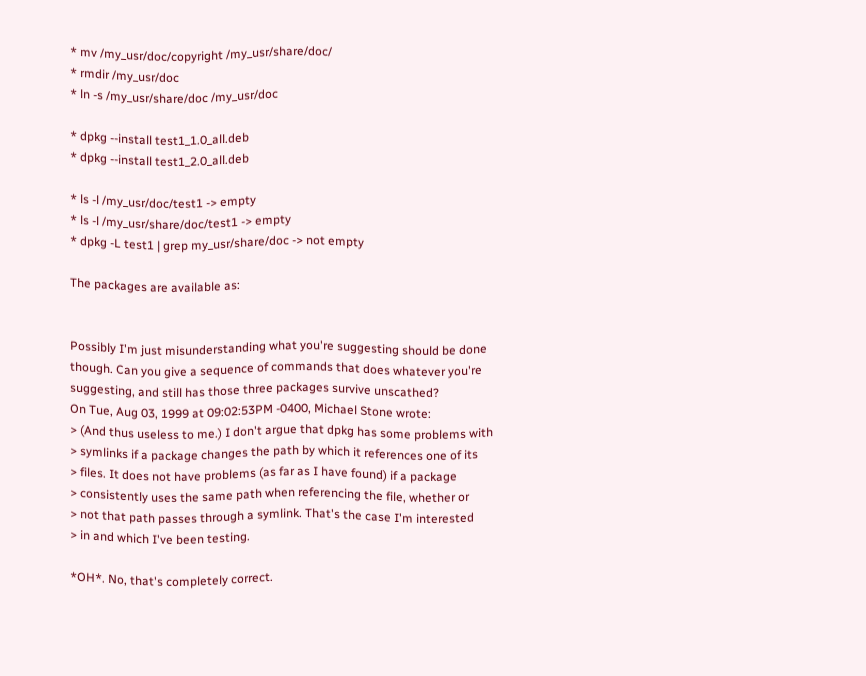* mv /my_usr/doc/copyright /my_usr/share/doc/
* rmdir /my_usr/doc
* ln -s /my_usr/share/doc /my_usr/doc

* dpkg --install test1_1.0_all.deb
* dpkg --install test1_2.0_all.deb

* ls -l /my_usr/doc/test1 -> empty
* ls -l /my_usr/share/doc/test1 -> empty
* dpkg -L test1 | grep my_usr/share/doc -> not empty

The packages are available as:


Possibly I'm just misunderstanding what you're suggesting should be done
though. Can you give a sequence of commands that does whatever you're
suggesting, and still has those three packages survive unscathed?
On Tue, Aug 03, 1999 at 09:02:53PM -0400, Michael Stone wrote:
> (And thus useless to me.) I don't argue that dpkg has some problems with
> symlinks if a package changes the path by which it references one of its
> files. It does not have problems (as far as I have found) if a package
> consistently uses the same path when referencing the file, whether or
> not that path passes through a symlink. That's the case I'm interested
> in and which I've been testing.

*OH*. No, that's completely correct.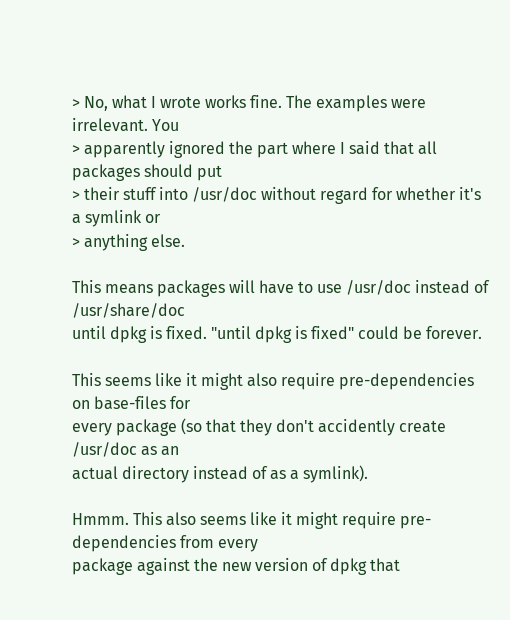> No, what I wrote works fine. The examples were irrelevant. You
> apparently ignored the part where I said that all packages should put
> their stuff into /usr/doc without regard for whether it's a symlink or
> anything else.

This means packages will have to use /usr/doc instead of /usr/share/doc
until dpkg is fixed. "until dpkg is fixed" could be forever.

This seems like it might also require pre-dependencies on base-files for
every package (so that they don't accidently create /usr/doc as an
actual directory instead of as a symlink).

Hmmm. This also seems like it might require pre-dependencies from every
package against the new version of dpkg that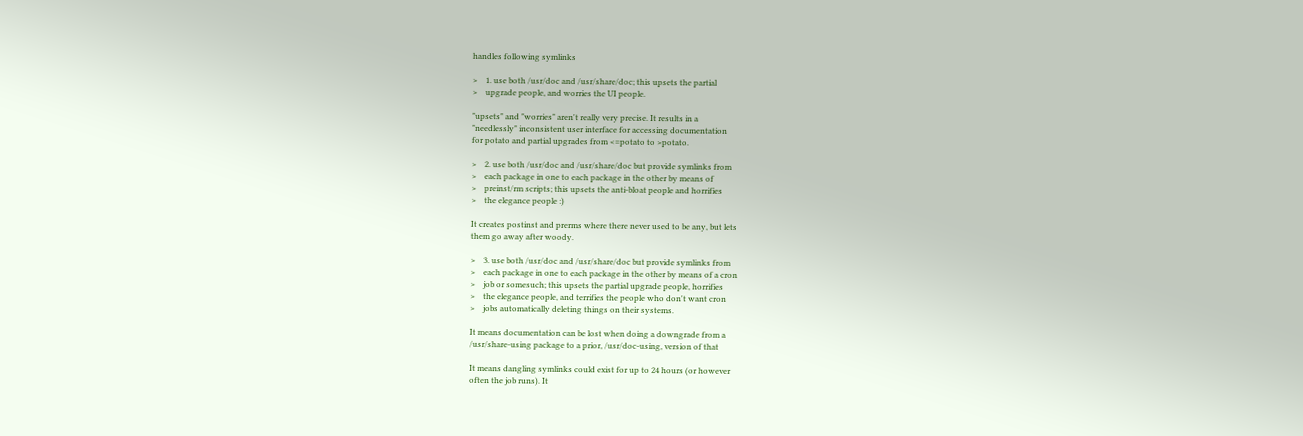handles following symlinks

>    1. use both /usr/doc and /usr/share/doc; this upsets the partial
>    upgrade people, and worries the UI people.

"upsets" and "worries" aren't really very precise. It results in a
"needlessly" inconsistent user interface for accessing documentation
for potato and partial upgrades from <=potato to >potato.

>    2. use both /usr/doc and /usr/share/doc but provide symlinks from
>    each package in one to each package in the other by means of
>    preinst/rm scripts; this upsets the anti-bloat people and horrifies
>    the elegance people :)

It creates postinst and prerms where there never used to be any, but lets
them go away after woody.

>    3. use both /usr/doc and /usr/share/doc but provide symlinks from
>    each package in one to each package in the other by means of a cron
>    job or somesuch; this upsets the partial upgrade people, horrifies
>    the elegance people, and terrifies the people who don't want cron
>    jobs automatically deleting things on their systems.

It means documentation can be lost when doing a downgrade from a
/usr/share-using package to a prior, /usr/doc-using, version of that

It means dangling symlinks could exist for up to 24 hours (or however
often the job runs). It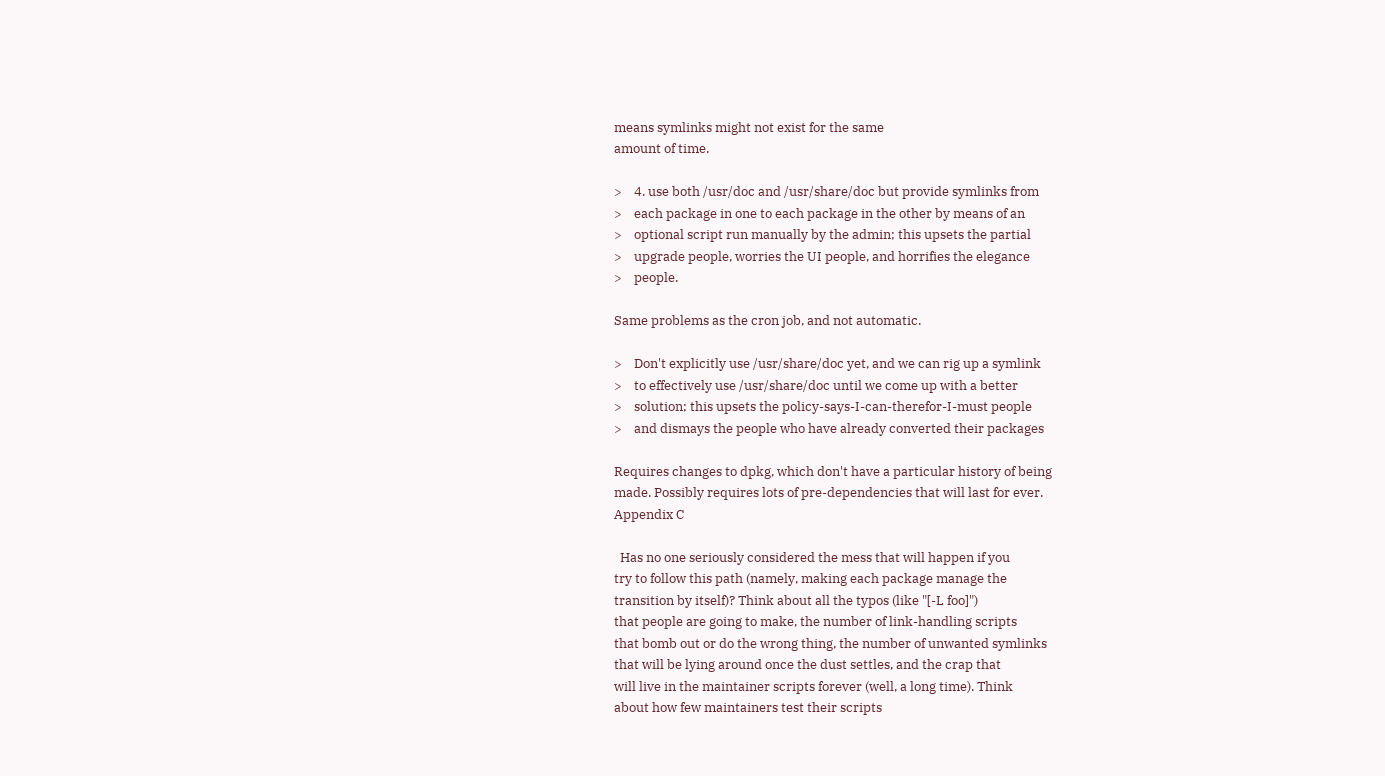means symlinks might not exist for the same
amount of time.

>    4. use both /usr/doc and /usr/share/doc but provide symlinks from
>    each package in one to each package in the other by means of an
>    optional script run manually by the admin; this upsets the partial
>    upgrade people, worries the UI people, and horrifies the elegance
>    people.

Same problems as the cron job, and not automatic.

>    Don't explicitly use /usr/share/doc yet, and we can rig up a symlink
>    to effectively use /usr/share/doc until we come up with a better
>    solution; this upsets the policy-says-I-can-therefor-I-must people
>    and dismays the people who have already converted their packages

Requires changes to dpkg, which don't have a particular history of being
made. Possibly requires lots of pre-dependencies that will last for ever.
Appendix C

  Has no one seriously considered the mess that will happen if you
try to follow this path (namely, making each package manage the
transition by itself)? Think about all the typos (like "[-L foo]")
that people are going to make, the number of link-handling scripts
that bomb out or do the wrong thing, the number of unwanted symlinks
that will be lying around once the dust settles, and the crap that
will live in the maintainer scripts forever (well, a long time). Think
about how few maintainers test their scripts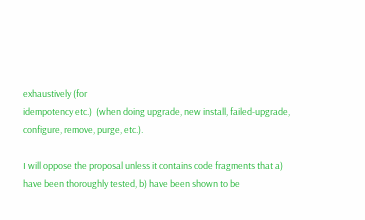exhaustively (for
idempotency etc.)  (when doing upgrade, new install, failed-upgrade,
configure, remove, purge, etc.).

I will oppose the proposal unless it contains code fragments that a)
have been thoroughly tested, b) have been shown to be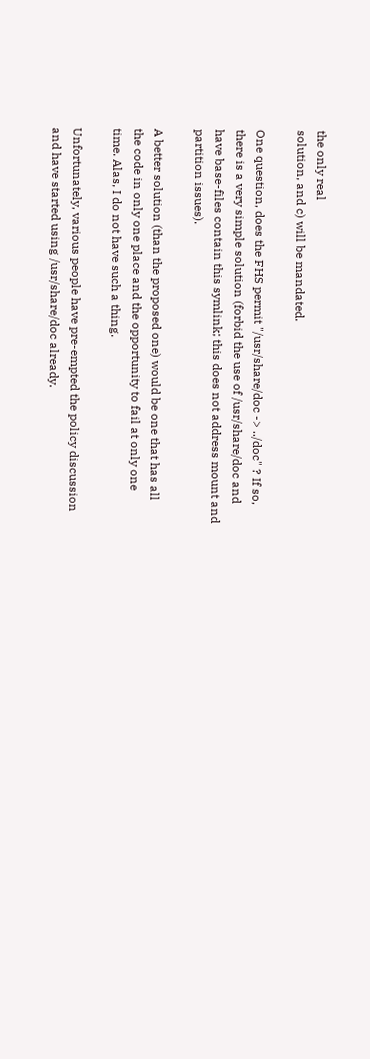the only real
solution, and c) will be mandated.

One question, does the FHS permit "/usr/share/doc -> ../doc" ? If so,
there is a very simple solution (forbid the use of /usr/share/doc and
have base-files contain this symlink; this does not address mount and
partition issues).

A better solution (than the proposed one) would be one that has all
the code in only one place and the opportunity to fail at only one
time. Alas, I do not have such a thing.

Unfortunately, various people have pre-empted the policy discussion
and have started using /usr/share/doc already.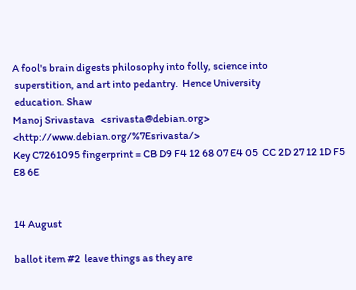A fool's brain digests philosophy into folly, science into
 superstition, and art into pedantry.  Hence University
 education. Shaw
Manoj Srivastava   <srivasta@debian.org>  <http://www.debian.org/%7Esrivasta/>
Key C7261095 fingerprint = CB D9 F4 12 68 07 E4 05  CC 2D 27 12 1D F5 E8 6E


14 August

ballot item #2  leave things as they are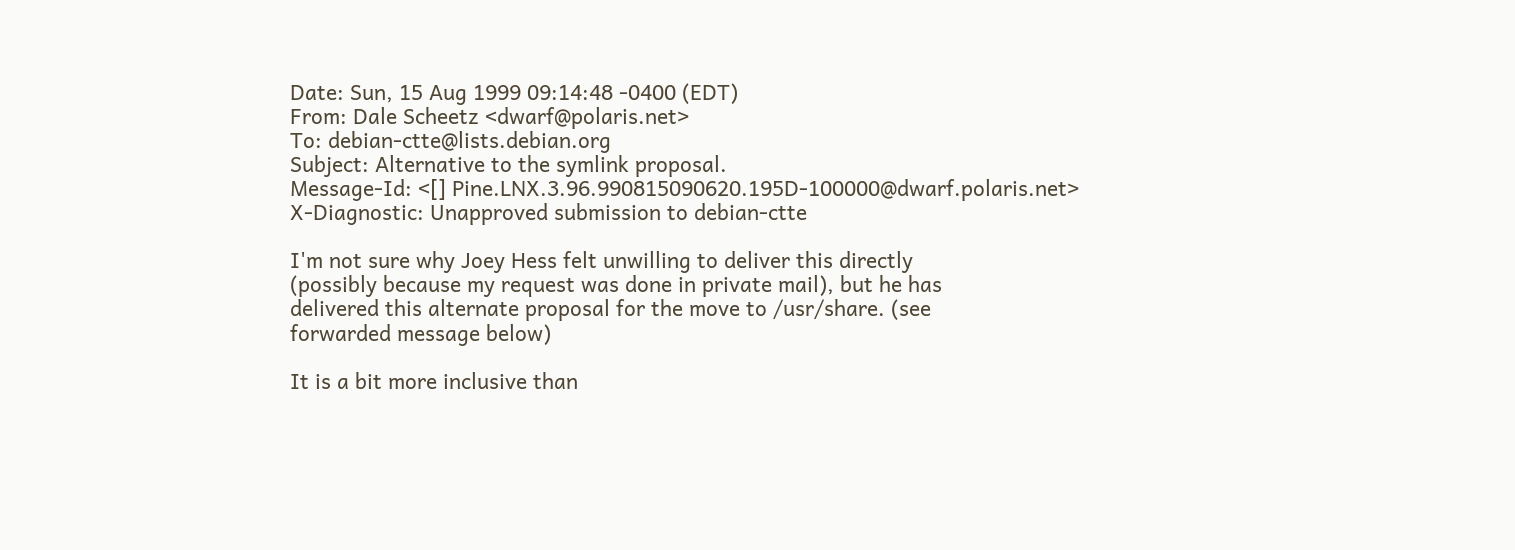Date: Sun, 15 Aug 1999 09:14:48 -0400 (EDT)
From: Dale Scheetz <dwarf@polaris.net>
To: debian-ctte@lists.debian.org
Subject: Alternative to the symlink proposal.
Message-Id: <[] Pine.LNX.3.96.990815090620.195D-100000@dwarf.polaris.net>
X-Diagnostic: Unapproved submission to debian-ctte

I'm not sure why Joey Hess felt unwilling to deliver this directly
(possibly because my request was done in private mail), but he has
delivered this alternate proposal for the move to /usr/share. (see
forwarded message below)

It is a bit more inclusive than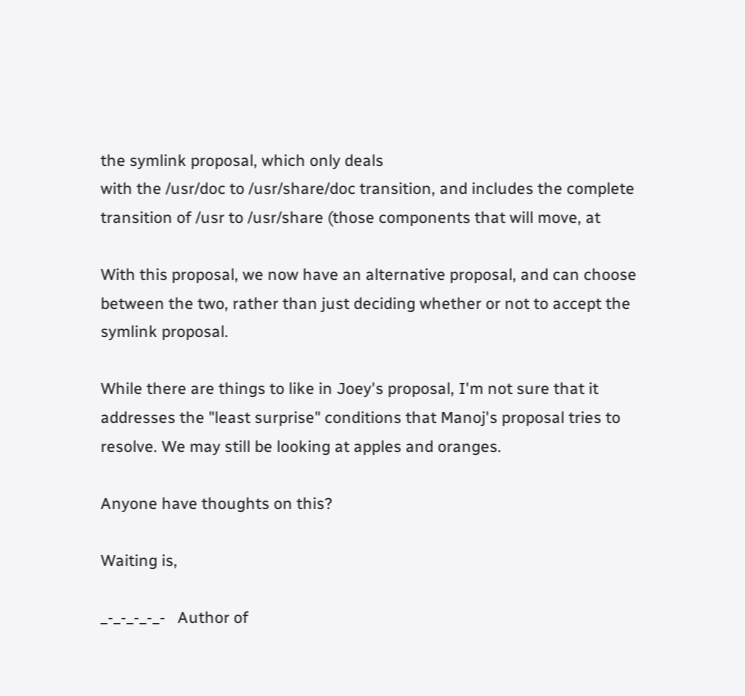the symlink proposal, which only deals
with the /usr/doc to /usr/share/doc transition, and includes the complete
transition of /usr to /usr/share (those components that will move, at

With this proposal, we now have an alternative proposal, and can choose
between the two, rather than just deciding whether or not to accept the
symlink proposal.

While there are things to like in Joey's proposal, I'm not sure that it
addresses the "least surprise" conditions that Manoj's proposal tries to
resolve. We may still be looking at apples and oranges.

Anyone have thoughts on this?

Waiting is,

_-_-_-_-_-   Author of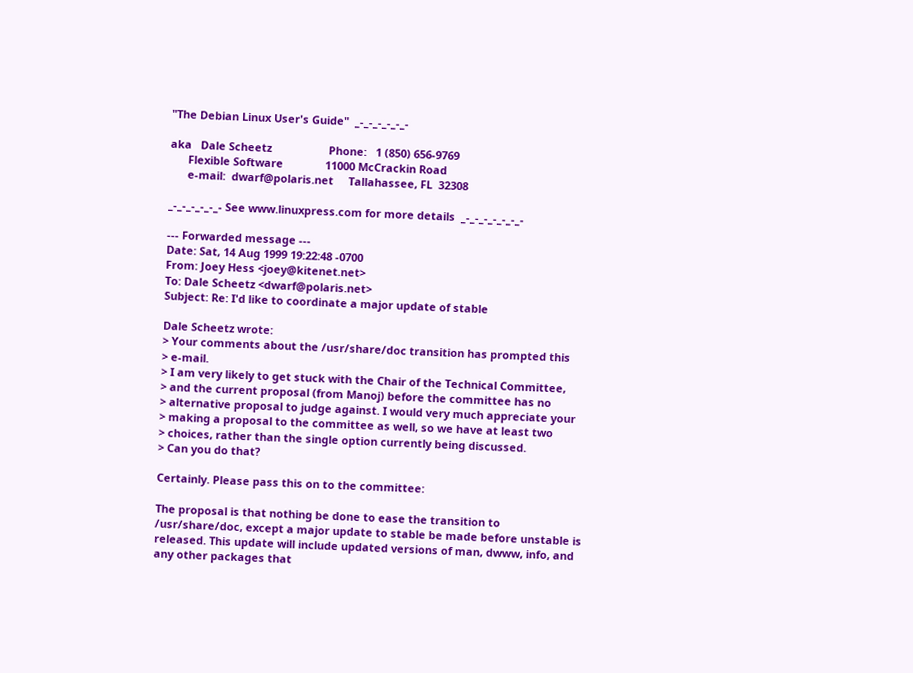"The Debian Linux User's Guide"  _-_-_-_-_-_-

aka   Dale Scheetz                   Phone:   1 (850) 656-9769
      Flexible Software              11000 McCrackin Road
      e-mail:  dwarf@polaris.net     Tallahassee, FL  32308

_-_-_-_-_-_- See www.linuxpress.com for more details  _-_-_-_-_-_-_-

--- Forwarded message ---
Date: Sat, 14 Aug 1999 19:22:48 -0700
From: Joey Hess <joey@kitenet.net>
To: Dale Scheetz <dwarf@polaris.net>
Subject: Re: I'd like to coordinate a major update of stable

Dale Scheetz wrote:
> Your comments about the /usr/share/doc transition has prompted this
> e-mail.
> I am very likely to get stuck with the Chair of the Technical Committee,
> and the current proposal (from Manoj) before the committee has no
> alternative proposal to judge against. I would very much appreciate your
> making a proposal to the committee as well, so we have at least two
> choices, rather than the single option currently being discussed.
> Can you do that?

Certainly. Please pass this on to the committee:

The proposal is that nothing be done to ease the transition to
/usr/share/doc, except a major update to stable be made before unstable is
released. This update will include updated versions of man, dwww, info, and
any other packages that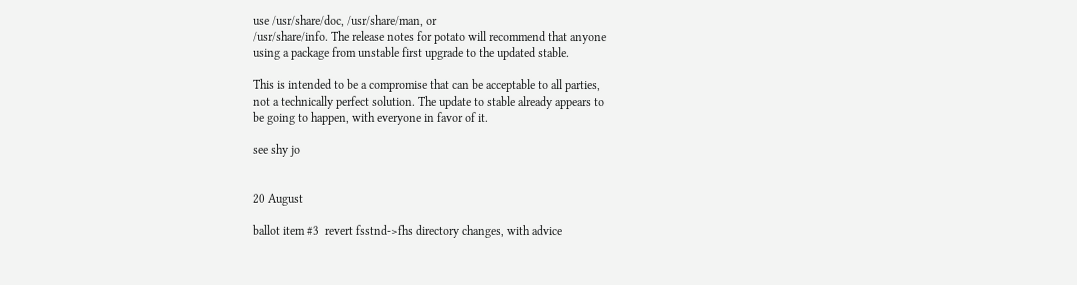use /usr/share/doc, /usr/share/man, or
/usr/share/info. The release notes for potato will recommend that anyone
using a package from unstable first upgrade to the updated stable.

This is intended to be a compromise that can be acceptable to all parties,
not a technically perfect solution. The update to stable already appears to
be going to happen, with everyone in favor of it.

see shy jo


20 August

ballot item #3  revert fsstnd->fhs directory changes, with advice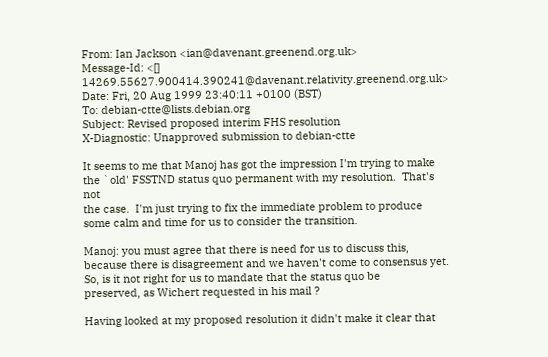From: Ian Jackson <ian@davenant.greenend.org.uk>
Message-Id: <[] 14269.55627.900414.390241@davenant.relativity.greenend.org.uk>
Date: Fri, 20 Aug 1999 23:40:11 +0100 (BST)
To: debian-ctte@lists.debian.org
Subject: Revised proposed interim FHS resolution
X-Diagnostic: Unapproved submission to debian-ctte

It seems to me that Manoj has got the impression I'm trying to make
the `old' FSSTND status quo permanent with my resolution.  That's not
the case.  I'm just trying to fix the immediate problem to produce
some calm and time for us to consider the transition.

Manoj: you must agree that there is need for us to discuss this,
because there is disagreement and we haven't come to consensus yet.
So, is it not right for us to mandate that the status quo be
preserved, as Wichert requested in his mail ?

Having looked at my proposed resolution it didn't make it clear that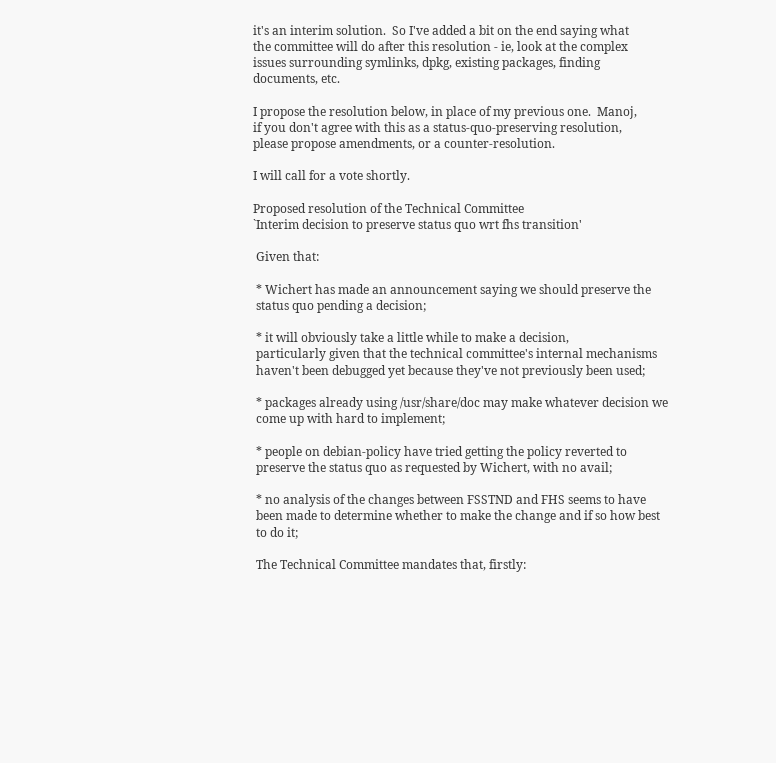it's an interim solution.  So I've added a bit on the end saying what
the committee will do after this resolution - ie, look at the complex
issues surrounding symlinks, dpkg, existing packages, finding
documents, etc.

I propose the resolution below, in place of my previous one.  Manoj,
if you don't agree with this as a status-quo-preserving resolution,
please propose amendments, or a counter-resolution.

I will call for a vote shortly.

Proposed resolution of the Technical Committee
`Interim decision to preserve status quo wrt fhs transition'

 Given that:

 * Wichert has made an announcement saying we should preserve the
 status quo pending a decision;

 * it will obviously take a little while to make a decision,
 particularly given that the technical committee's internal mechanisms
 haven't been debugged yet because they've not previously been used;

 * packages already using /usr/share/doc may make whatever decision we
 come up with hard to implement;

 * people on debian-policy have tried getting the policy reverted to
 preserve the status quo as requested by Wichert, with no avail;

 * no analysis of the changes between FSSTND and FHS seems to have
 been made to determine whether to make the change and if so how best
 to do it;

 The Technical Committee mandates that, firstly: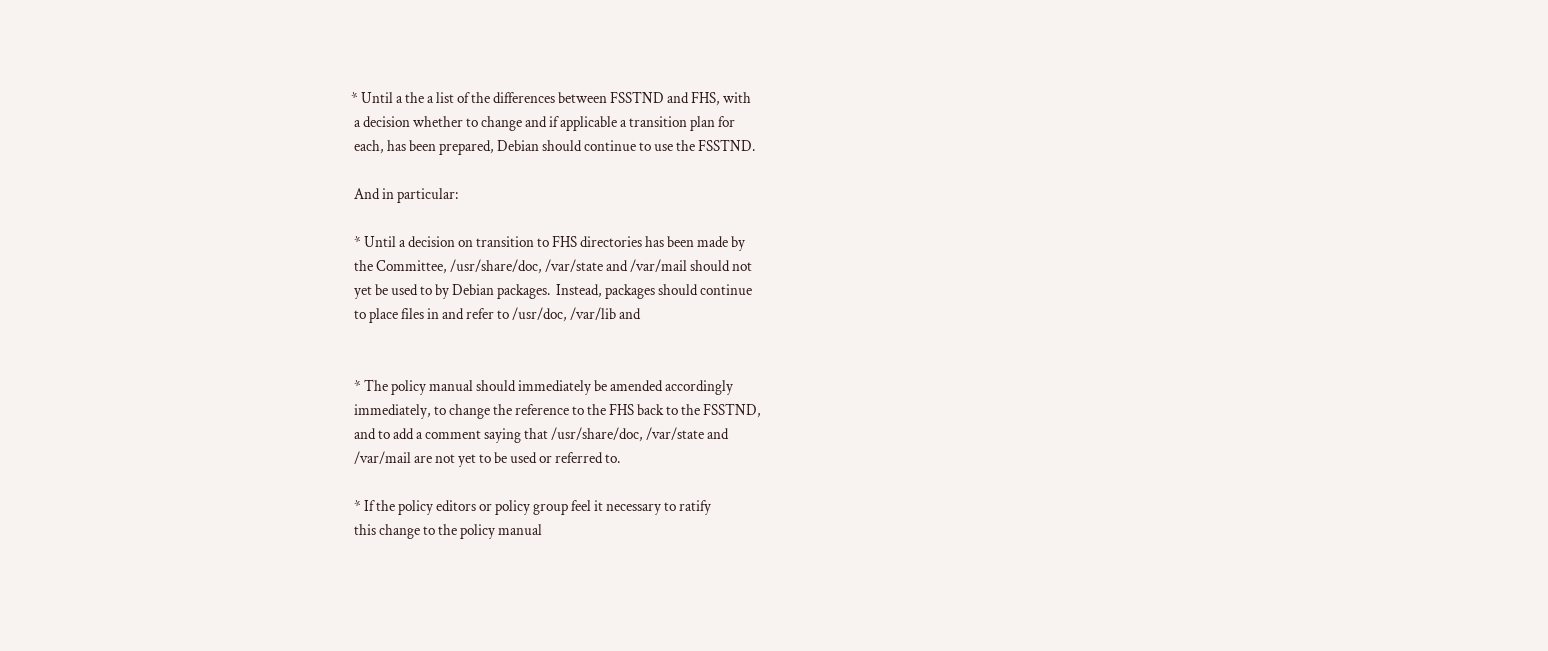* Until a the a list of the differences between FSSTND and FHS, with
 a decision whether to change and if applicable a transition plan for
 each, has been prepared, Debian should continue to use the FSSTND.

 And in particular:

 * Until a decision on transition to FHS directories has been made by
 the Committee, /usr/share/doc, /var/state and /var/mail should not
 yet be used to by Debian packages.  Instead, packages should continue
 to place files in and refer to /usr/doc, /var/lib and


 * The policy manual should immediately be amended accordingly
 immediately, to change the reference to the FHS back to the FSSTND,
 and to add a comment saying that /usr/share/doc, /var/state and
 /var/mail are not yet to be used or referred to.

 * If the policy editors or policy group feel it necessary to ratify
 this change to the policy manual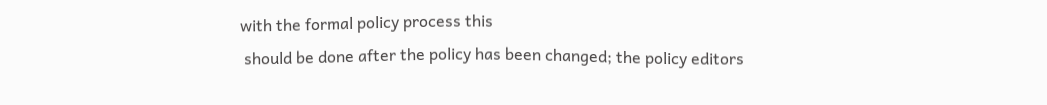with the formal policy process this
 should be done after the policy has been changed; the policy editors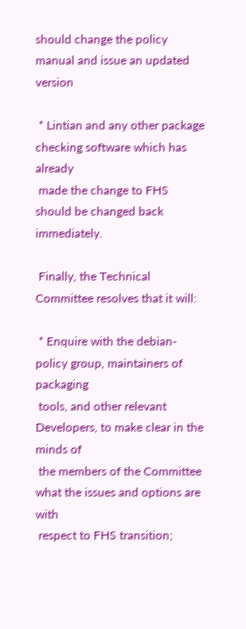should change the policy manual and issue an updated version

 * Lintian and any other package checking software which has already
 made the change to FHS should be changed back immediately.

 Finally, the Technical Committee resolves that it will:

 * Enquire with the debian-policy group, maintainers of packaging
 tools, and other relevant Developers, to make clear in the minds of
 the members of the Committee what the issues and options are with
 respect to FHS transition;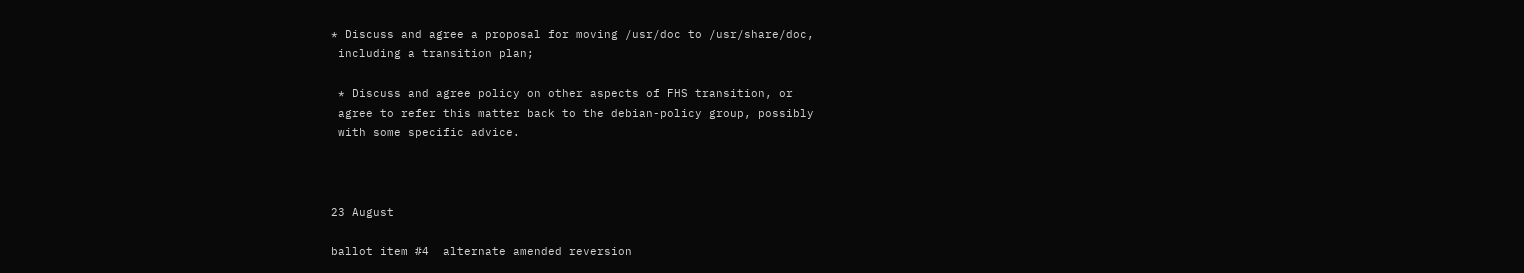* Discuss and agree a proposal for moving /usr/doc to /usr/share/doc,
 including a transition plan;

 * Discuss and agree policy on other aspects of FHS transition, or
 agree to refer this matter back to the debian-policy group, possibly
 with some specific advice.



23 August

ballot item #4  alternate amended reversion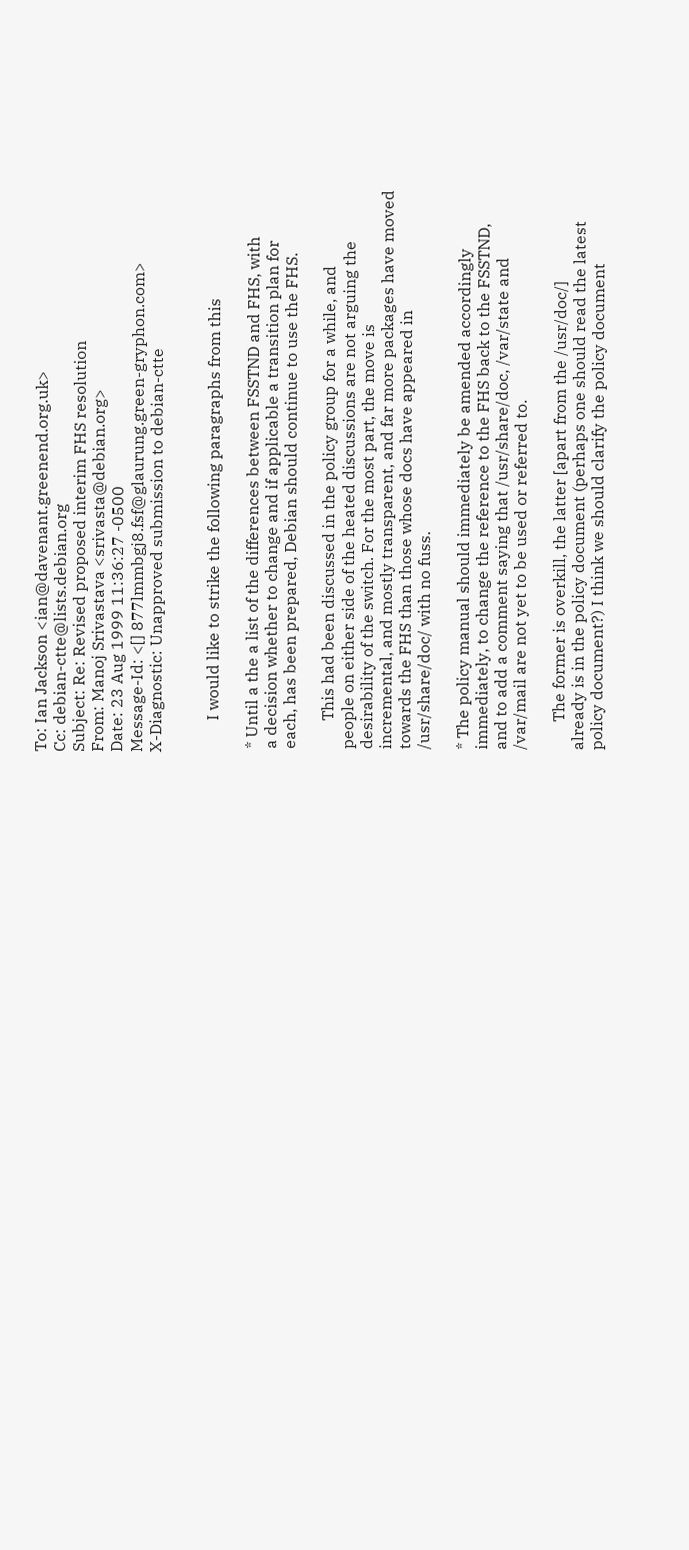To: Ian Jackson <ian@davenant.greenend.org.uk>
Cc: debian-ctte@lists.debian.org
Subject: Re: Revised proposed interim FHS resolution
From: Manoj Srivastava <srivasta@debian.org>
Date: 23 Aug 1999 11:36:27 -0500
Message-Id: <[] 877lmmbgj8.fsf@glaurung.green-gryphon.com>
X-Diagnostic: Unapproved submission to debian-ctte


        I would like to strike the following paragraphs from this

 * Until a the a list of the differences between FSSTND and FHS, with
 a decision whether to change and if applicable a transition plan for
 each, has been prepared, Debian should continue to use the FHS.

        This had been discussed in the policy group for a while, and
 people on either side of the heated discussions are not arguing the
 desirability of the switch. For the most part, the move is
 incremental, and mostly transparent, and far more packages have moved
 towards the FHS than those whose docs have appeared in
 /usr/share/doc/ with no fuss.

 * The policy manual should immediately be amended accordingly
 immediately, to change the reference to the FHS back to the FSSTND,
 and to add a comment saying that /usr/share/doc, /var/state and
 /var/mail are not yet to be used or referred to.

        The former is overkill, the latter [apart from the /usr/doc/]
 already is in the policy document (perhaps one should read the latest
 policy document?) I think we should clarify the policy document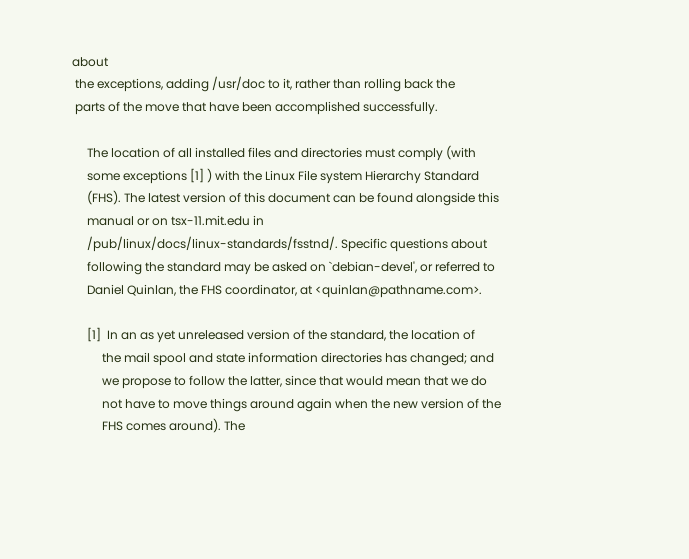about
 the exceptions, adding /usr/doc to it, rather than rolling back the
 parts of the move that have been accomplished successfully.

     The location of all installed files and directories must comply (with
     some exceptions [1] ) with the Linux File system Hierarchy Standard
     (FHS). The latest version of this document can be found alongside this
     manual or on tsx-11.mit.edu in
     /pub/linux/docs/linux-standards/fsstnd/. Specific questions about
     following the standard may be asked on `debian-devel', or referred to
     Daniel Quinlan, the FHS coordinator, at <quinlan@pathname.com>.

     [1]  In an as yet unreleased version of the standard, the location of
          the mail spool and state information directories has changed; and
          we propose to follow the latter, since that would mean that we do
          not have to move things around again when the new version of the
          FHS comes around). The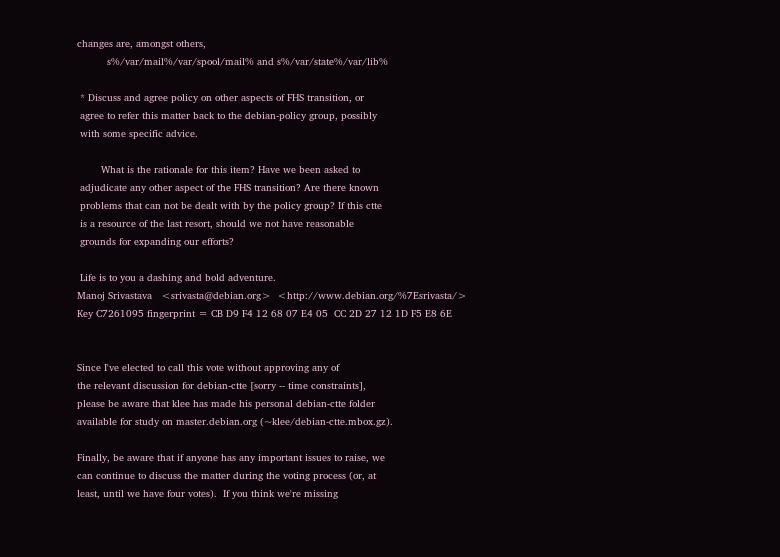changes are, amongst others,
          s%/var/mail%/var/spool/mail% and s%/var/state%/var/lib%

 * Discuss and agree policy on other aspects of FHS transition, or
 agree to refer this matter back to the debian-policy group, possibly
 with some specific advice.

        What is the rationale for this item? Have we been asked to
 adjudicate any other aspect of the FHS transition? Are there known
 problems that can not be dealt with by the policy group? If this ctte
 is a resource of the last resort, should we not have reasonable
 grounds for expanding our efforts?

 Life is to you a dashing and bold adventure.
Manoj Srivastava   <srivasta@debian.org>  <http://www.debian.org/%7Esrivasta/>
Key C7261095 fingerprint = CB D9 F4 12 68 07 E4 05  CC 2D 27 12 1D F5 E8 6E


Since I've elected to call this vote without approving any of
the relevant discussion for debian-ctte [sorry -- time constraints],
please be aware that klee has made his personal debian-ctte folder
available for study on master.debian.org (~klee/debian-ctte.mbox.gz).

Finally, be aware that if anyone has any important issues to raise, we
can continue to discuss the matter during the voting process (or, at
least, until we have four votes).  If you think we're missing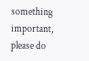something
important, please do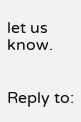let us know.


Reply to: